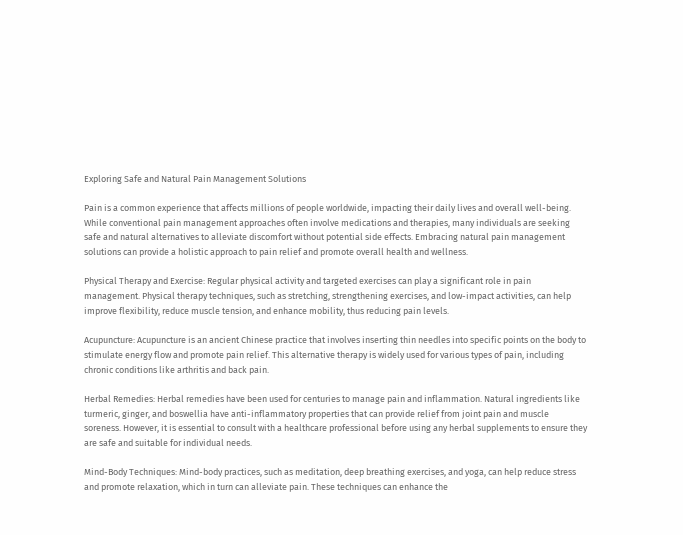Exploring Safe and Natural Pain Management Solutions

Pain is a common experience that affects millions of people worldwide, impacting their daily lives and overall well-being. While conventional pain management approaches often involve medications and therapies, many individuals are seeking safe and natural alternatives to alleviate discomfort without potential side effects. Embracing natural pain management solutions can provide a holistic approach to pain relief and promote overall health and wellness.

Physical Therapy and Exercise: Regular physical activity and targeted exercises can play a significant role in pain management. Physical therapy techniques, such as stretching, strengthening exercises, and low-impact activities, can help improve flexibility, reduce muscle tension, and enhance mobility, thus reducing pain levels.

Acupuncture: Acupuncture is an ancient Chinese practice that involves inserting thin needles into specific points on the body to stimulate energy flow and promote pain relief. This alternative therapy is widely used for various types of pain, including chronic conditions like arthritis and back pain.

Herbal Remedies: Herbal remedies have been used for centuries to manage pain and inflammation. Natural ingredients like turmeric, ginger, and boswellia have anti-inflammatory properties that can provide relief from joint pain and muscle soreness. However, it is essential to consult with a healthcare professional before using any herbal supplements to ensure they are safe and suitable for individual needs.

Mind-Body Techniques: Mind-body practices, such as meditation, deep breathing exercises, and yoga, can help reduce stress and promote relaxation, which in turn can alleviate pain. These techniques can enhance the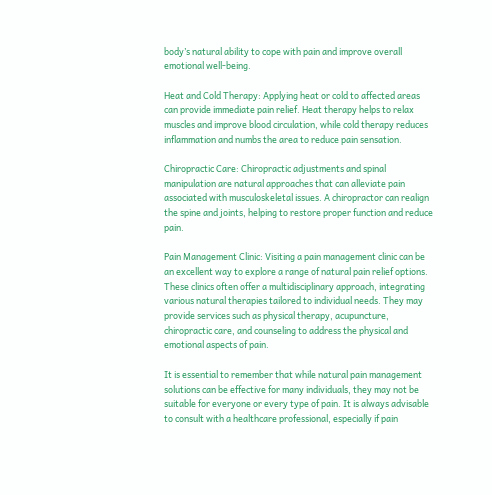body’s natural ability to cope with pain and improve overall emotional well-being.

Heat and Cold Therapy: Applying heat or cold to affected areas can provide immediate pain relief. Heat therapy helps to relax muscles and improve blood circulation, while cold therapy reduces inflammation and numbs the area to reduce pain sensation.

Chiropractic Care: Chiropractic adjustments and spinal manipulation are natural approaches that can alleviate pain associated with musculoskeletal issues. A chiropractor can realign the spine and joints, helping to restore proper function and reduce pain.

Pain Management Clinic: Visiting a pain management clinic can be an excellent way to explore a range of natural pain relief options. These clinics often offer a multidisciplinary approach, integrating various natural therapies tailored to individual needs. They may provide services such as physical therapy, acupuncture, chiropractic care, and counseling to address the physical and emotional aspects of pain.

It is essential to remember that while natural pain management solutions can be effective for many individuals, they may not be suitable for everyone or every type of pain. It is always advisable to consult with a healthcare professional, especially if pain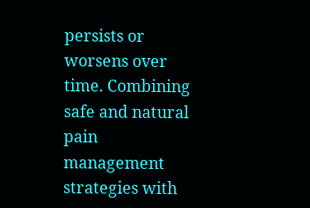persists or worsens over time. Combining safe and natural pain management strategies with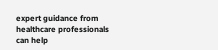expert guidance from healthcare professionals can help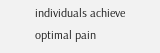individuals achieve optimal pain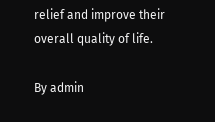relief and improve their overall quality of life.

By admin